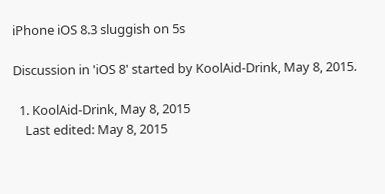iPhone iOS 8.3 sluggish on 5s

Discussion in 'iOS 8' started by KoolAid-Drink, May 8, 2015.

  1. KoolAid-Drink, May 8, 2015
    Last edited: May 8, 2015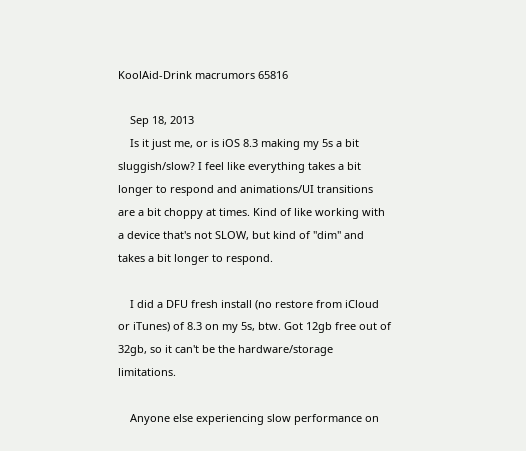KoolAid-Drink macrumors 65816

    Sep 18, 2013
    Is it just me, or is iOS 8.3 making my 5s a bit sluggish/slow? I feel like everything takes a bit longer to respond and animations/UI transitions are a bit choppy at times. Kind of like working with a device that's not SLOW, but kind of "dim" and takes a bit longer to respond.

    I did a DFU fresh install (no restore from iCloud or iTunes) of 8.3 on my 5s, btw. Got 12gb free out of 32gb, so it can't be the hardware/storage limitations.

    Anyone else experiencing slow performance on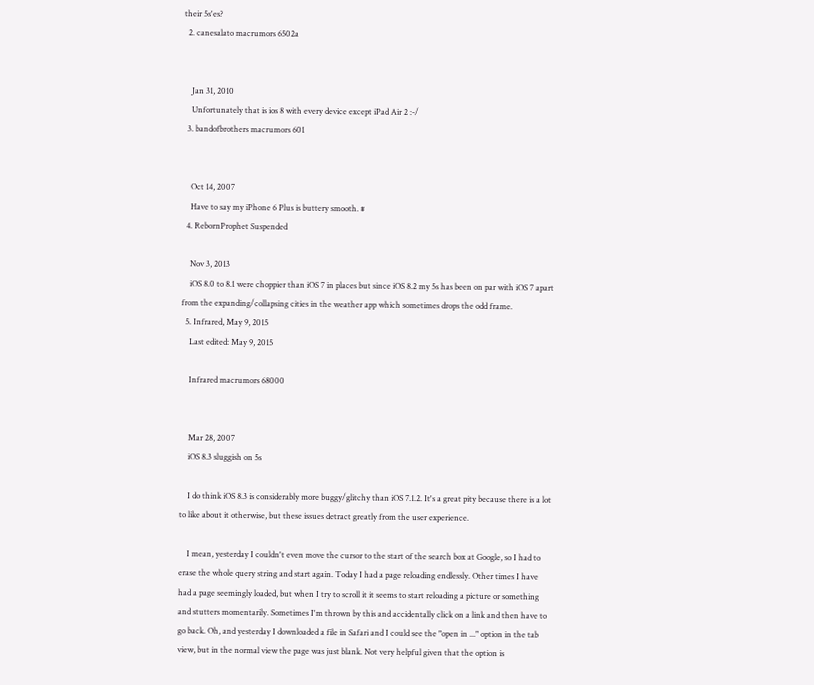their 5s'es?
  2. canesalato macrumors 6502a


    Jan 31, 2010
    Unfortunately that is ios 8 with every device except iPad Air 2 :-/
  3. bandofbrothers macrumors 601


    Oct 14, 2007
    Have to say my iPhone 6 Plus is buttery smooth. #
  4. RebornProphet Suspended

    Nov 3, 2013
    iOS 8.0 to 8.1 were choppier than iOS 7 in places but since iOS 8.2 my 5s has been on par with iOS 7 apart from the expanding/collapsing cities in the weather app which sometimes drops the odd frame.
  5. Infrared, May 9, 2015
    Last edited: May 9, 2015

    Infrared macrumors 68000


    Mar 28, 2007
    iOS 8.3 sluggish on 5s

    I do think iOS 8.3 is considerably more buggy/glitchy than iOS 7.1.2. It's a great pity because there is a lot to like about it otherwise, but these issues detract greatly from the user experience.

    I mean, yesterday I couldn't even move the cursor to the start of the search box at Google, so I had to erase the whole query string and start again. Today I had a page reloading endlessly. Other times I have had a page seemingly loaded, but when I try to scroll it it seems to start reloading a picture or something and stutters momentarily. Sometimes I'm thrown by this and accidentally click on a link and then have to go back. Oh, and yesterday I downloaded a file in Safari and I could see the "open in ..." option in the tab view, but in the normal view the page was just blank. Not very helpful given that the option is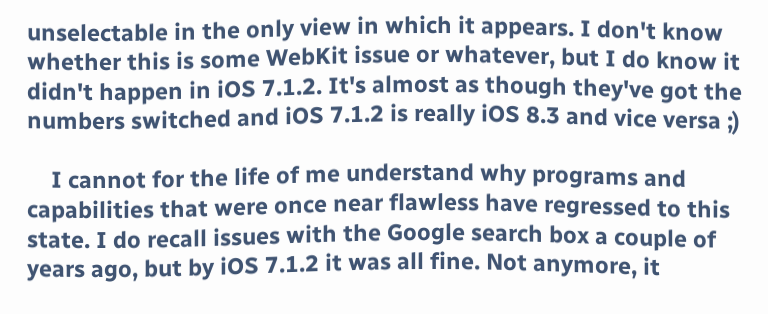unselectable in the only view in which it appears. I don't know whether this is some WebKit issue or whatever, but I do know it didn't happen in iOS 7.1.2. It's almost as though they've got the numbers switched and iOS 7.1.2 is really iOS 8.3 and vice versa ;)

    I cannot for the life of me understand why programs and capabilities that were once near flawless have regressed to this state. I do recall issues with the Google search box a couple of years ago, but by iOS 7.1.2 it was all fine. Not anymore, it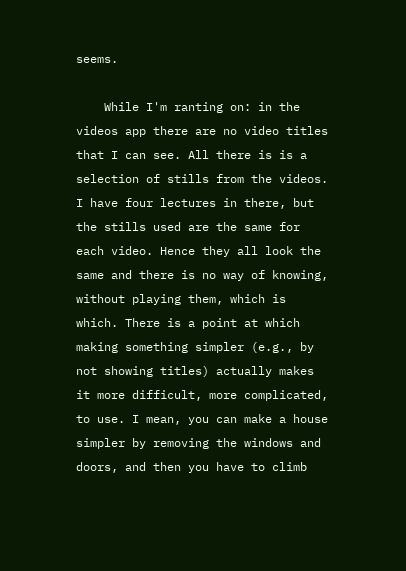seems.

    While I'm ranting on: in the videos app there are no video titles that I can see. All there is is a selection of stills from the videos. I have four lectures in there, but the stills used are the same for each video. Hence they all look the same and there is no way of knowing, without playing them, which is which. There is a point at which making something simpler (e.g., by not showing titles) actually makes it more difficult, more complicated, to use. I mean, you can make a house simpler by removing the windows and doors, and then you have to climb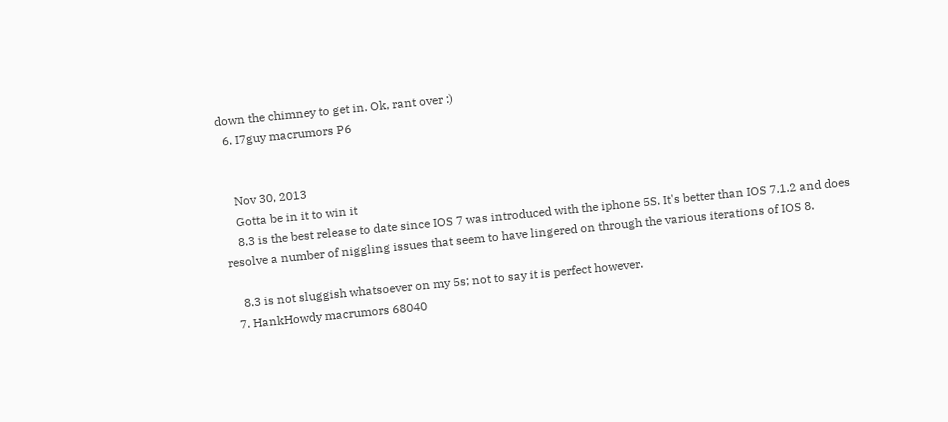down the chimney to get in. Ok, rant over :)
  6. I7guy macrumors P6


    Nov 30, 2013
    Gotta be in it to win it
    8.3 is the best release to date since IOS 7 was introduced with the iphone 5S. It's better than IOS 7.1.2 and does resolve a number of niggling issues that seem to have lingered on through the various iterations of IOS 8.

    8.3 is not sluggish whatsoever on my 5s; not to say it is perfect however.
  7. HankHowdy macrumors 68040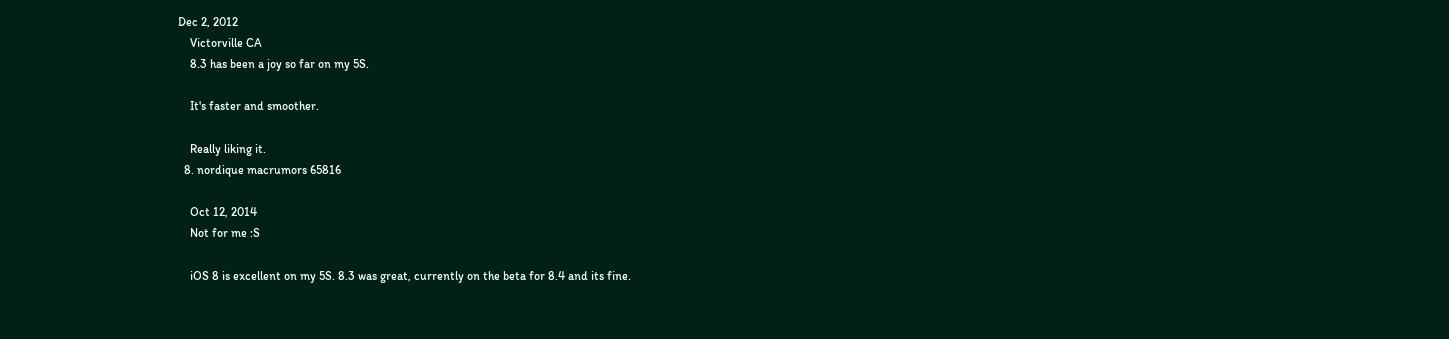Dec 2, 2012
    Victorville CA
    8.3 has been a joy so far on my 5S.

    It's faster and smoother.

    Really liking it.
  8. nordique macrumors 65816

    Oct 12, 2014
    Not for me :S

    iOS 8 is excellent on my 5S. 8.3 was great, currently on the beta for 8.4 and its fine.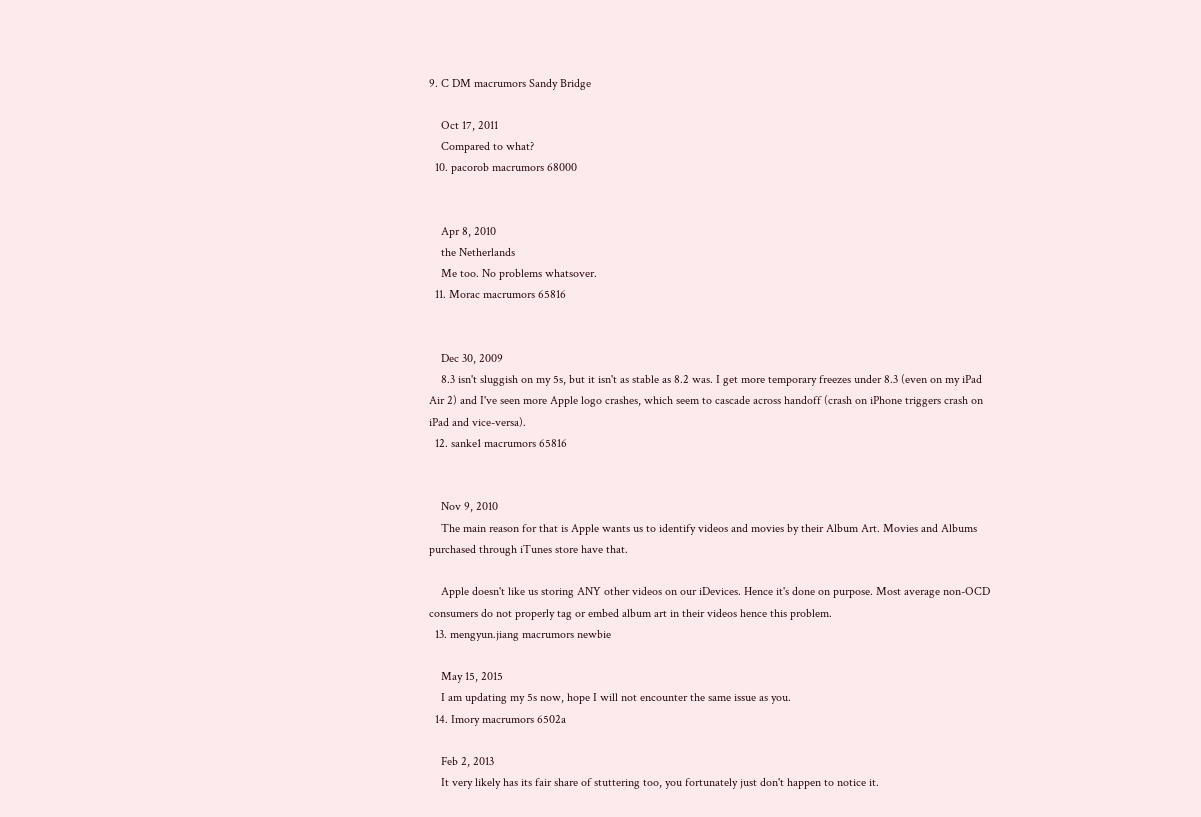9. C DM macrumors Sandy Bridge

    Oct 17, 2011
    Compared to what?
  10. pacorob macrumors 68000


    Apr 8, 2010
    the Netherlands
    Me too. No problems whatsover.
  11. Morac macrumors 65816


    Dec 30, 2009
    8.3 isn't sluggish on my 5s, but it isn't as stable as 8.2 was. I get more temporary freezes under 8.3 (even on my iPad Air 2) and I've seen more Apple logo crashes, which seem to cascade across handoff (crash on iPhone triggers crash on iPad and vice-versa).
  12. sanke1 macrumors 65816


    Nov 9, 2010
    The main reason for that is Apple wants us to identify videos and movies by their Album Art. Movies and Albums purchased through iTunes store have that.

    Apple doesn't like us storing ANY other videos on our iDevices. Hence it's done on purpose. Most average non-OCD consumers do not properly tag or embed album art in their videos hence this problem.
  13. mengyun.jiang macrumors newbie

    May 15, 2015
    I am updating my 5s now, hope I will not encounter the same issue as you.
  14. Imory macrumors 6502a

    Feb 2, 2013
    It very likely has its fair share of stuttering too, you fortunately just don't happen to notice it.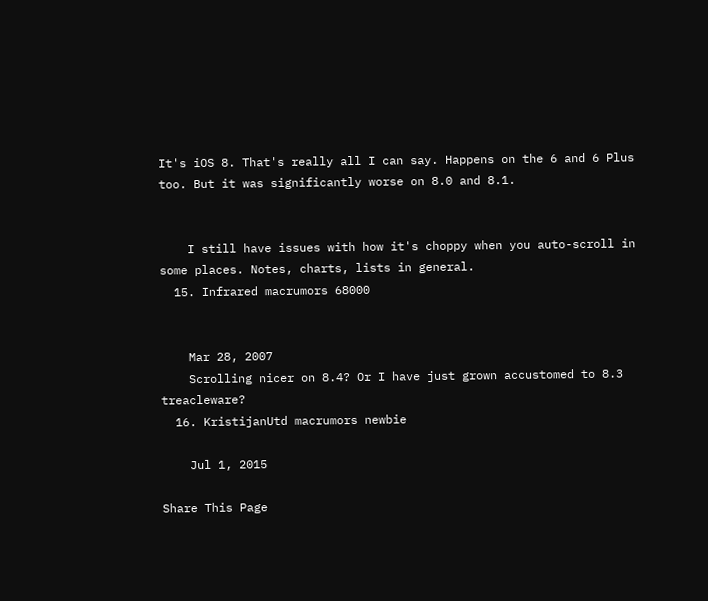It's iOS 8. That's really all I can say. Happens on the 6 and 6 Plus too. But it was significantly worse on 8.0 and 8.1.


    I still have issues with how it's choppy when you auto-scroll in some places. Notes, charts, lists in general.
  15. Infrared macrumors 68000


    Mar 28, 2007
    Scrolling nicer on 8.4? Or I have just grown accustomed to 8.3 treacleware?
  16. KristijanUtd macrumors newbie

    Jul 1, 2015

Share This Page